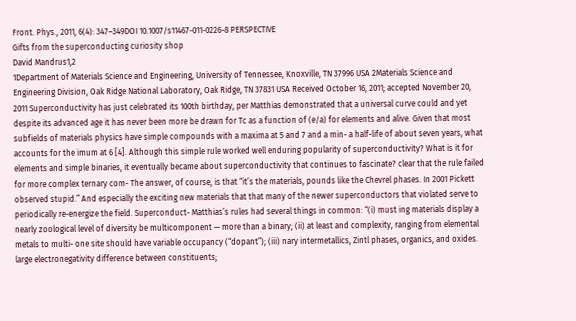Front. Phys., 2011, 6(4): 347–349DOI 10.1007/s11467-011-0226-8 PERSPECTIVE
Gifts from the superconducting curiosity shop
David Mandrus1,2
1Department of Materials Science and Engineering, University of Tennessee, Knoxville, TN 37996 USA 2Materials Science and Engineering Division, Oak Ridge National Laboratory, Oak Ridge, TN 37831 USA Received October 16, 2011; accepted November 20, 2011 Superconductivity has just celebrated its 100th birthday, per Matthias demonstrated that a universal curve could and yet despite its advanced age it has never been more be drawn for Tc as a function of (e/a) for elements and alive. Given that most subfields of materials physics have simple compounds with a maxima at 5 and 7 and a min- a half-life of about seven years, what accounts for the imum at 6 [4]. Although this simple rule worked well enduring popularity of superconductivity? What is it for elements and simple binaries, it eventually became about superconductivity that continues to fascinate? clear that the rule failed for more complex ternary com- The answer, of course, is that “it’s the materials, pounds like the Chevrel phases. In 2001 Pickett observed stupid.” And especially the exciting new materials that that many of the newer superconductors that violated serve to periodically re-energize the field. Superconduct- Matthias’s rules had several things in common: “(i) must ing materials display a nearly zoological level of diversity be multicomponent — more than a binary; (ii) at least and complexity, ranging from elemental metals to multi- one site should have variable occupancy (“dopant”); (iii) nary intermetallics, Zintl phases, organics, and oxides.
large electronegativity difference between constituents;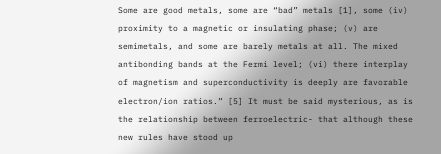Some are good metals, some are “bad” metals [1], some (iv) proximity to a magnetic or insulating phase; (v) are semimetals, and some are barely metals at all. The mixed antibonding bands at the Fermi level; (vi) there interplay of magnetism and superconductivity is deeply are favorable electron/ion ratios.” [5] It must be said mysterious, as is the relationship between ferroelectric- that although these new rules have stood up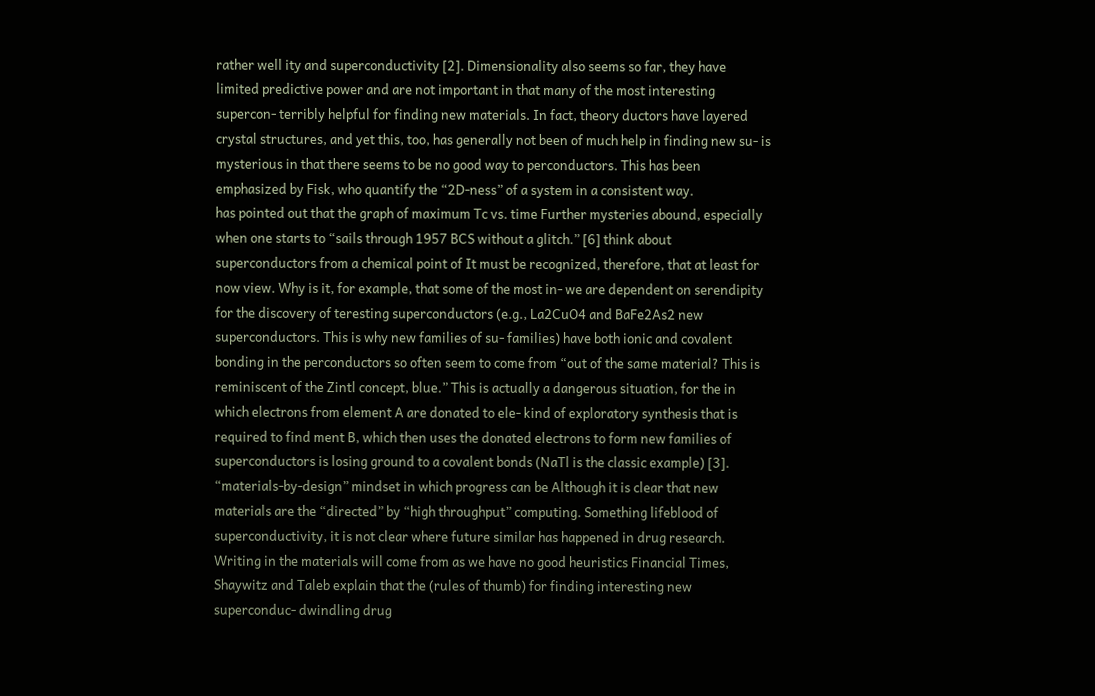rather well ity and superconductivity [2]. Dimensionality also seems so far, they have limited predictive power and are not important in that many of the most interesting supercon- terribly helpful for finding new materials. In fact, theory ductors have layered crystal structures, and yet this, too, has generally not been of much help in finding new su- is mysterious in that there seems to be no good way to perconductors. This has been emphasized by Fisk, who quantify the “2D-ness” of a system in a consistent way.
has pointed out that the graph of maximum Tc vs. time Further mysteries abound, especially when one starts to “sails through 1957 BCS without a glitch.” [6] think about superconductors from a chemical point of It must be recognized, therefore, that at least for now view. Why is it, for example, that some of the most in- we are dependent on serendipity for the discovery of teresting superconductors (e.g., La2CuO4 and BaFe2As2 new superconductors. This is why new families of su- families) have both ionic and covalent bonding in the perconductors so often seem to come from “out of the same material? This is reminiscent of the Zintl concept, blue.” This is actually a dangerous situation, for the in which electrons from element A are donated to ele- kind of exploratory synthesis that is required to find ment B, which then uses the donated electrons to form new families of superconductors is losing ground to a covalent bonds (NaTl is the classic example) [3].
“materials-by-design” mindset in which progress can be Although it is clear that new materials are the “directed” by “high throughput” computing. Something lifeblood of superconductivity, it is not clear where future similar has happened in drug research. Writing in the materials will come from as we have no good heuristics Financial Times, Shaywitz and Taleb explain that the (rules of thumb) for finding interesting new superconduc- dwindling drug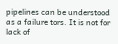pipelines can be understood as a failure tors. It is not for lack of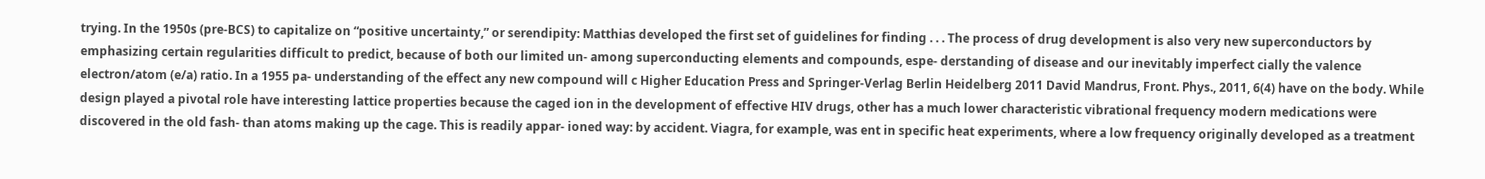trying. In the 1950s (pre-BCS) to capitalize on “positive uncertainty,” or serendipity: Matthias developed the first set of guidelines for finding . . . The process of drug development is also very new superconductors by emphasizing certain regularities difficult to predict, because of both our limited un- among superconducting elements and compounds, espe- derstanding of disease and our inevitably imperfect cially the valence electron/atom (e/a) ratio. In a 1955 pa- understanding of the effect any new compound will c Higher Education Press and Springer-Verlag Berlin Heidelberg 2011 David Mandrus, Front. Phys., 2011, 6(4) have on the body. While design played a pivotal role have interesting lattice properties because the caged ion in the development of effective HIV drugs, other has a much lower characteristic vibrational frequency modern medications were discovered in the old fash- than atoms making up the cage. This is readily appar- ioned way: by accident. Viagra, for example, was ent in specific heat experiments, where a low frequency originally developed as a treatment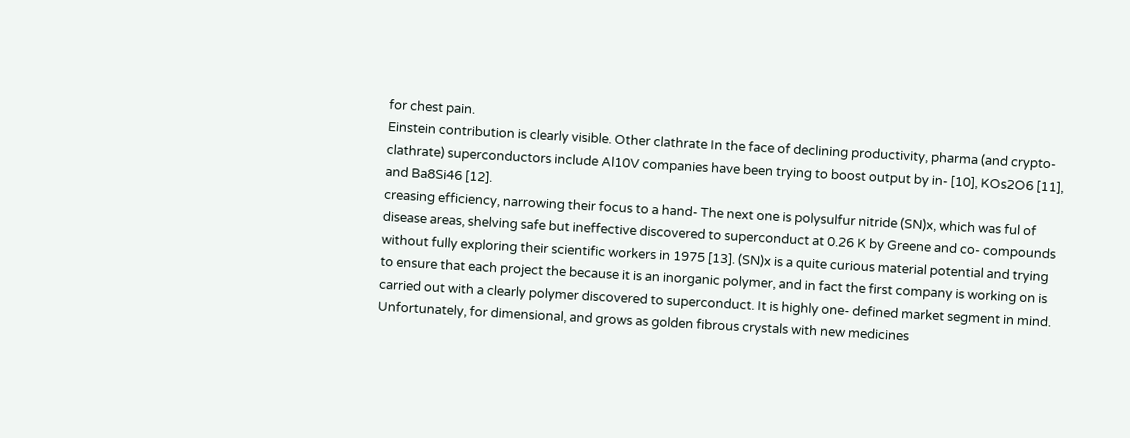for chest pain.
Einstein contribution is clearly visible. Other clathrate In the face of declining productivity, pharma (and crypto-clathrate) superconductors include Al10V companies have been trying to boost output by in- [10], KOs2O6 [11], and Ba8Si46 [12].
creasing efficiency, narrowing their focus to a hand- The next one is polysulfur nitride (SN)x, which was ful of disease areas, shelving safe but ineffective discovered to superconduct at 0.26 K by Greene and co- compounds without fully exploring their scientific workers in 1975 [13]. (SN)x is a quite curious material potential and trying to ensure that each project the because it is an inorganic polymer, and in fact the first company is working on is carried out with a clearly polymer discovered to superconduct. It is highly one- defined market segment in mind. Unfortunately, for dimensional, and grows as golden fibrous crystals with new medicines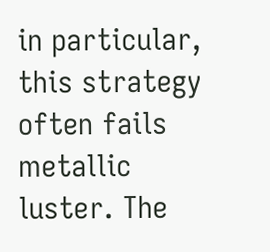in particular, this strategy often fails metallic luster. The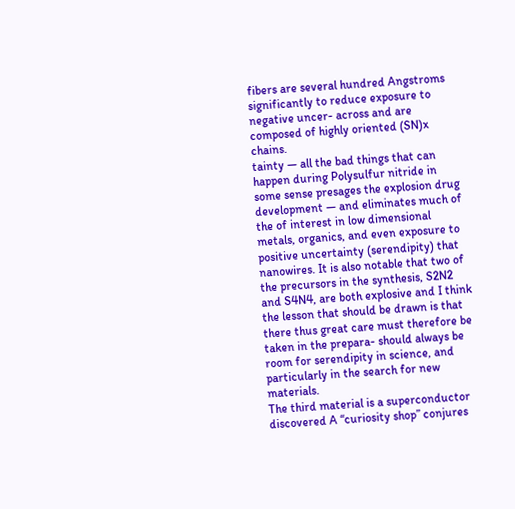fibers are several hundred Angstroms significantly to reduce exposure to negative uncer- across and are composed of highly oriented (SN)x chains.
tainty — all the bad things that can happen during Polysulfur nitride in some sense presages the explosion drug development — and eliminates much of the of interest in low dimensional metals, organics, and even exposure to positive uncertainty (serendipity) that nanowires. It is also notable that two of the precursors in the synthesis, S2N2 and S4N4, are both explosive and I think the lesson that should be drawn is that there thus great care must therefore be taken in the prepara- should always be room for serendipity in science, and particularly in the search for new materials.
The third material is a superconductor discovered A “curiosity shop” conjures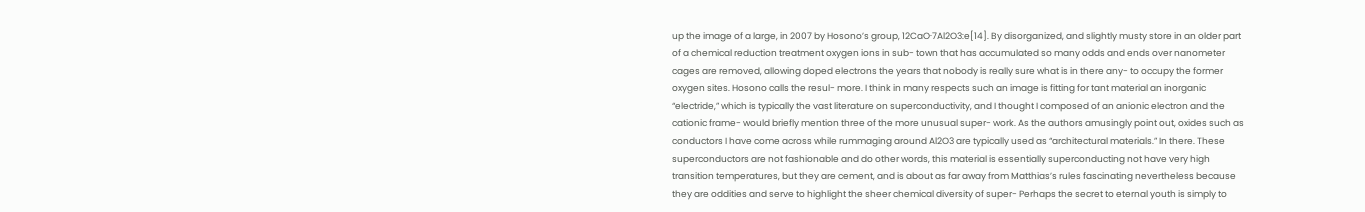up the image of a large, in 2007 by Hosono’s group, 12CaO·7Al2O3:e[14]. By disorganized, and slightly musty store in an older part of a chemical reduction treatment oxygen ions in sub- town that has accumulated so many odds and ends over nanometer cages are removed, allowing doped electrons the years that nobody is really sure what is in there any- to occupy the former oxygen sites. Hosono calls the resul- more. I think in many respects such an image is fitting for tant material an inorganic “electride,” which is typically the vast literature on superconductivity, and I thought I composed of an anionic electron and the cationic frame- would briefly mention three of the more unusual super- work. As the authors amusingly point out, oxides such as conductors I have come across while rummaging around Al2O3 are typically used as “architectural materials.” In there. These superconductors are not fashionable and do other words, this material is essentially superconducting not have very high transition temperatures, but they are cement, and is about as far away from Matthias’s rules fascinating nevertheless because they are oddities and serve to highlight the sheer chemical diversity of super- Perhaps the secret to eternal youth is simply to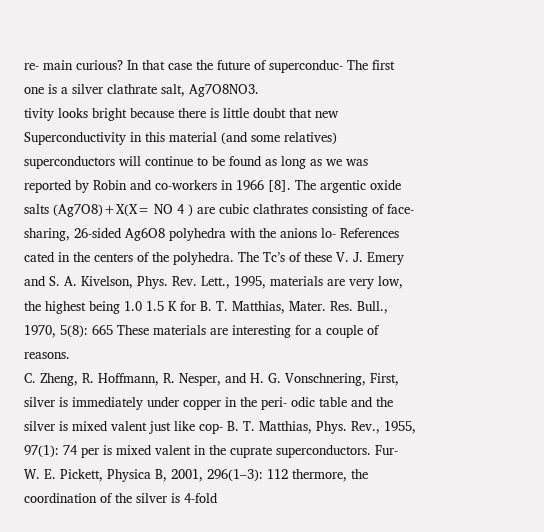re- main curious? In that case the future of superconduc- The first one is a silver clathrate salt, Ag7O8NO3.
tivity looks bright because there is little doubt that new Superconductivity in this material (and some relatives) superconductors will continue to be found as long as we was reported by Robin and co-workers in 1966 [8]. The argentic oxide salts (Ag7O8)+X(X= NO 4 ) are cubic clathrates consisting of face- sharing, 26-sided Ag6O8 polyhedra with the anions lo- References
cated in the centers of the polyhedra. The Tc’s of these V. J. Emery and S. A. Kivelson, Phys. Rev. Lett., 1995, materials are very low, the highest being 1.0 1.5 K for B. T. Matthias, Mater. Res. Bull., 1970, 5(8): 665 These materials are interesting for a couple of reasons.
C. Zheng, R. Hoffmann, R. Nesper, and H. G. Vonschnering, First, silver is immediately under copper in the peri- odic table and the silver is mixed valent just like cop- B. T. Matthias, Phys. Rev., 1955, 97(1): 74 per is mixed valent in the cuprate superconductors. Fur- W. E. Pickett, Physica B, 2001, 296(1–3): 112 thermore, the coordination of the silver is 4-fold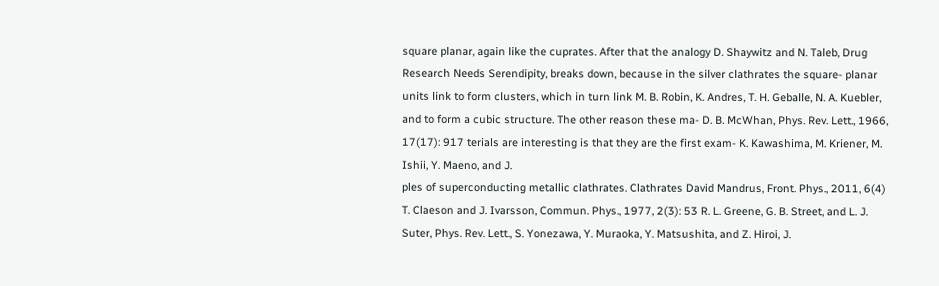square planar, again like the cuprates. After that the analogy D. Shaywitz and N. Taleb, Drug Research Needs Serendipity, breaks down, because in the silver clathrates the square- planar units link to form clusters, which in turn link M. B. Robin, K. Andres, T. H. Geballe, N. A. Kuebler, and to form a cubic structure. The other reason these ma- D. B. McWhan, Phys. Rev. Lett., 1966, 17(17): 917 terials are interesting is that they are the first exam- K. Kawashima, M. Kriener, M. Ishii, Y. Maeno, and J.
ples of superconducting metallic clathrates. Clathrates David Mandrus, Front. Phys., 2011, 6(4) T. Claeson and J. Ivarsson, Commun. Phys., 1977, 2(3): 53 R. L. Greene, G. B. Street, and L. J. Suter, Phys. Rev. Lett., S. Yonezawa, Y. Muraoka, Y. Matsushita, and Z. Hiroi, J.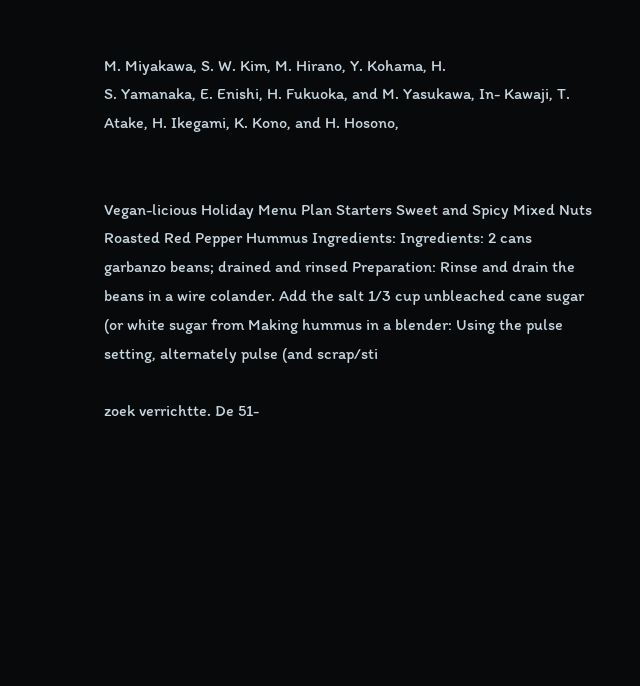M. Miyakawa, S. W. Kim, M. Hirano, Y. Kohama, H.
S. Yamanaka, E. Enishi, H. Fukuoka, and M. Yasukawa, In- Kawaji, T. Atake, H. Ikegami, K. Kono, and H. Hosono,


Vegan-licious Holiday Menu Plan Starters Sweet and Spicy Mixed Nuts Roasted Red Pepper Hummus Ingredients: Ingredients: 2 cans garbanzo beans; drained and rinsed Preparation: Rinse and drain the beans in a wire colander. Add the salt 1/3 cup unbleached cane sugar (or white sugar from Making hummus in a blender: Using the pulse setting, alternately pulse (and scrap/sti

zoek verrichtte. De 51-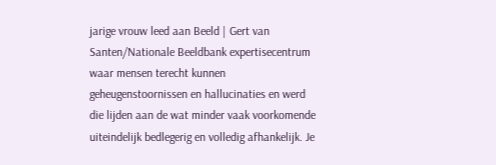jarige vrouw leed aan Beeld | Gert van Santen/Nationale Beeldbank expertisecentrum waar mensen terecht kunnen geheugenstoornissen en hallucinaties en werd die lijden aan de wat minder vaak voorkomende uiteindelijk bedlegerig en volledig afhankelijk. Je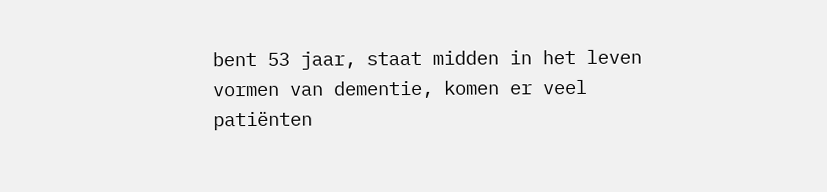bent 53 jaar, staat midden in het leven vormen van dementie, komen er veel patiënten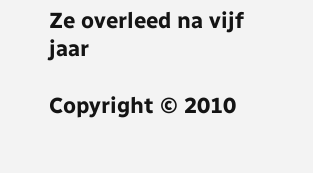Ze overleed na vijf jaar

Copyright © 2010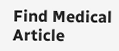Find Medical Article